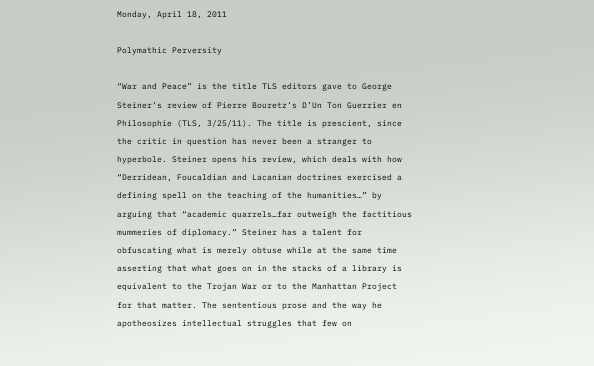Monday, April 18, 2011

Polymathic Perversity

“War and Peace” is the title TLS editors gave to George Steiner’s review of Pierre Bouretz’s D’Un Ton Guerrier en Philosophie (TLS, 3/25/11). The title is prescient, since the critic in question has never been a stranger to hyperbole. Steiner opens his review, which deals with how “Derridean, Foucaldian and Lacanian doctrines exercised a defining spell on the teaching of the humanities…” by arguing that “academic quarrels…far outweigh the factitious mummeries of diplomacy.” Steiner has a talent for obfuscating what is merely obtuse while at the same time asserting that what goes on in the stacks of a library is equivalent to the Trojan War or to the Manhattan Project for that matter. The sententious prose and the way he apotheosizes intellectual struggles that few on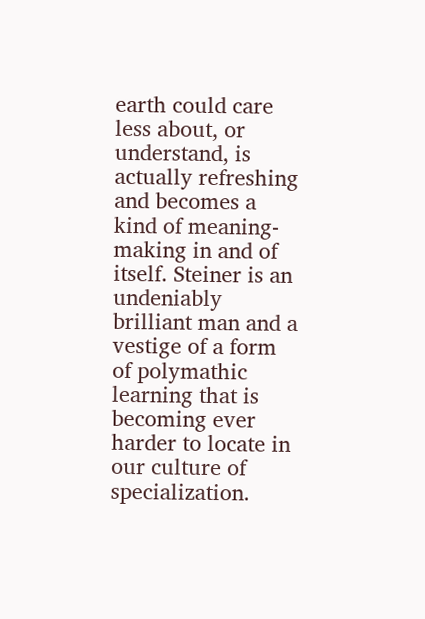earth could care less about, or understand, is actually refreshing and becomes a kind of meaning-making in and of itself. Steiner is an undeniably brilliant man and a vestige of a form of polymathic learning that is becoming ever harder to locate in our culture of specialization.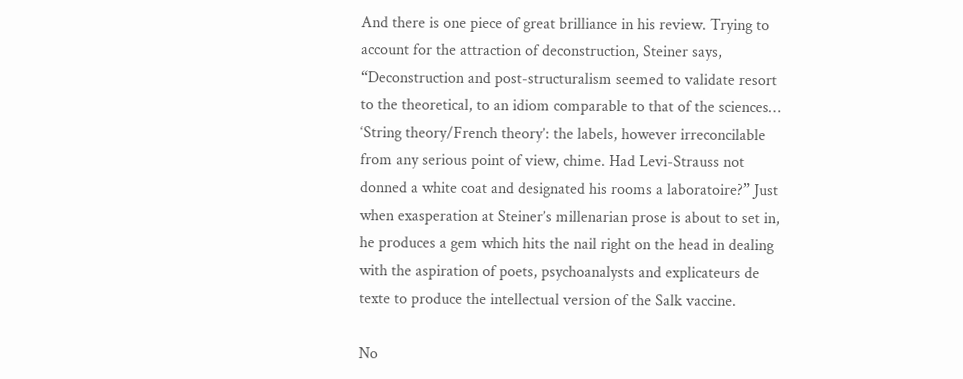And there is one piece of great brilliance in his review. Trying to account for the attraction of deconstruction, Steiner says, “Deconstruction and post-structuralism seemed to validate resort to the theoretical, to an idiom comparable to that of the sciences… ‘String theory/French theory’: the labels, however irreconcilable from any serious point of view, chime. Had Levi-Strauss not donned a white coat and designated his rooms a laboratoire?” Just when exasperation at Steiner’s millenarian prose is about to set in, he produces a gem which hits the nail right on the head in dealing with the aspiration of poets, psychoanalysts and explicateurs de texte to produce the intellectual version of the Salk vaccine.

No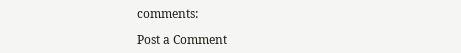comments:

Post a Comment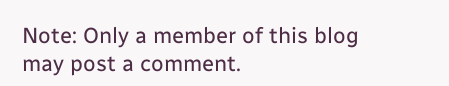Note: Only a member of this blog may post a comment.